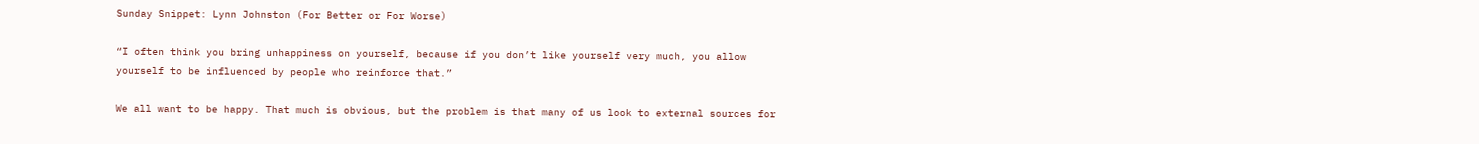Sunday Snippet: Lynn Johnston (For Better or For Worse)

“I often think you bring unhappiness on yourself, because if you don’t like yourself very much, you allow yourself to be influenced by people who reinforce that.”

We all want to be happy. That much is obvious, but the problem is that many of us look to external sources for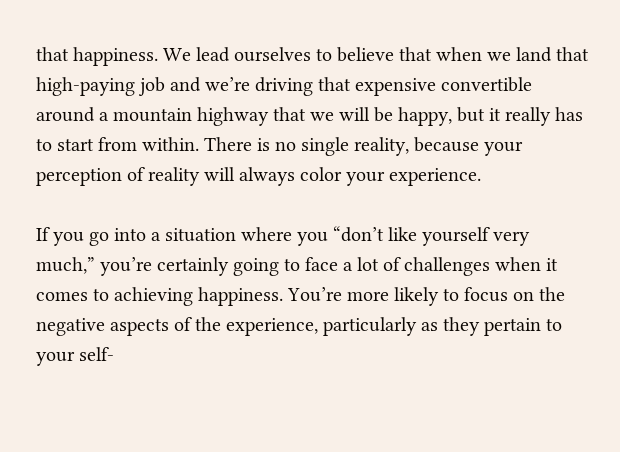that happiness. We lead ourselves to believe that when we land that high-paying job and we’re driving that expensive convertible around a mountain highway that we will be happy, but it really has to start from within. There is no single reality, because your perception of reality will always color your experience.

If you go into a situation where you “don’t like yourself very much,” you’re certainly going to face a lot of challenges when it comes to achieving happiness. You’re more likely to focus on the negative aspects of the experience, particularly as they pertain to your self-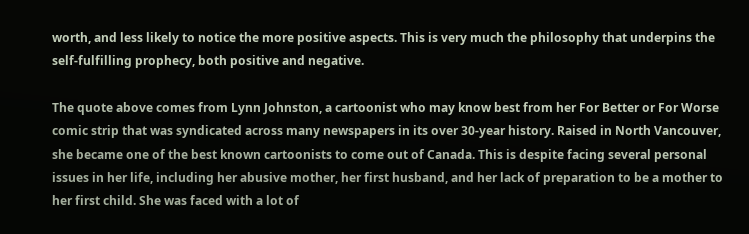worth, and less likely to notice the more positive aspects. This is very much the philosophy that underpins the self-fulfilling prophecy, both positive and negative.

The quote above comes from Lynn Johnston, a cartoonist who may know best from her For Better or For Worse comic strip that was syndicated across many newspapers in its over 30-year history. Raised in North Vancouver, she became one of the best known cartoonists to come out of Canada. This is despite facing several personal issues in her life, including her abusive mother, her first husband, and her lack of preparation to be a mother to her first child. She was faced with a lot of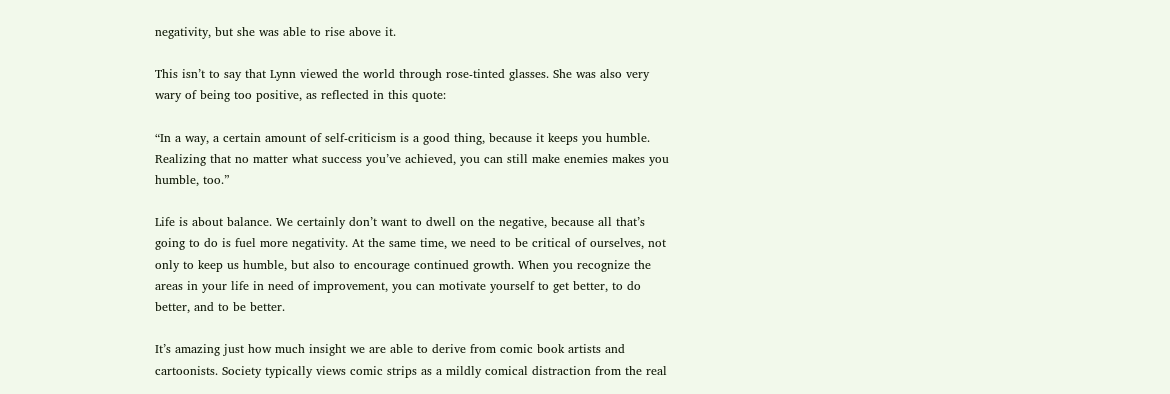negativity, but she was able to rise above it.

This isn’t to say that Lynn viewed the world through rose-tinted glasses. She was also very wary of being too positive, as reflected in this quote:

“In a way, a certain amount of self-criticism is a good thing, because it keeps you humble. Realizing that no matter what success you’ve achieved, you can still make enemies makes you humble, too.”

Life is about balance. We certainly don’t want to dwell on the negative, because all that’s going to do is fuel more negativity. At the same time, we need to be critical of ourselves, not only to keep us humble, but also to encourage continued growth. When you recognize the areas in your life in need of improvement, you can motivate yourself to get better, to do better, and to be better.

It’s amazing just how much insight we are able to derive from comic book artists and cartoonists. Society typically views comic strips as a mildly comical distraction from the real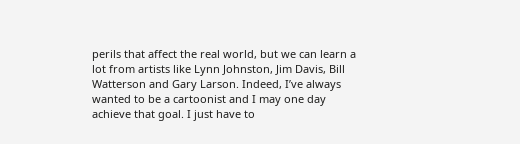perils that affect the real world, but we can learn a lot from artists like Lynn Johnston, Jim Davis, Bill Watterson and Gary Larson. Indeed, I’ve always wanted to be a cartoonist and I may one day achieve that goal. I just have to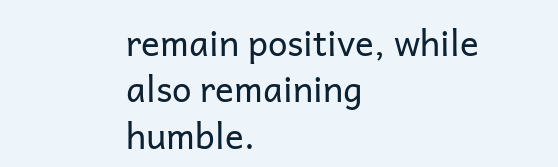remain positive, while also remaining humble.